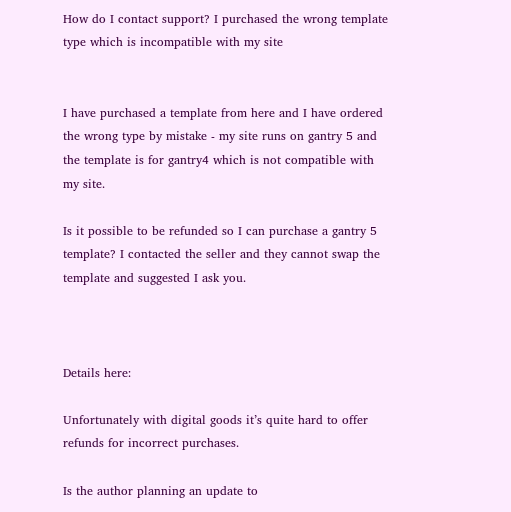How do I contact support? I purchased the wrong template type which is incompatible with my site


I have purchased a template from here and I have ordered the wrong type by mistake - my site runs on gantry 5 and the template is for gantry4 which is not compatible with my site.

Is it possible to be refunded so I can purchase a gantry 5 template? I contacted the seller and they cannot swap the template and suggested I ask you.



Details here:

Unfortunately with digital goods it’s quite hard to offer refunds for incorrect purchases.

Is the author planning an update to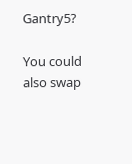Gantry5?

You could also swap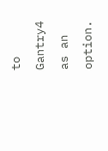to Gantry4 as an option.